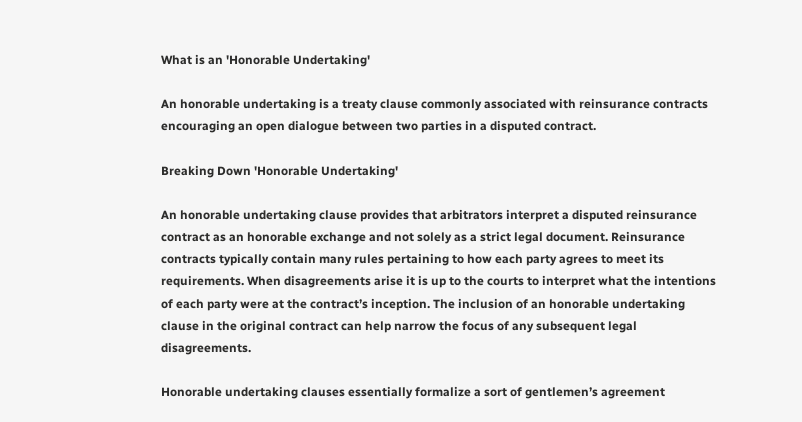What is an 'Honorable Undertaking'

An honorable undertaking is a treaty clause commonly associated with reinsurance contracts encouraging an open dialogue between two parties in a disputed contract.

Breaking Down 'Honorable Undertaking'

An honorable undertaking clause provides that arbitrators interpret a disputed reinsurance contract as an honorable exchange and not solely as a strict legal document. Reinsurance contracts typically contain many rules pertaining to how each party agrees to meet its requirements. When disagreements arise it is up to the courts to interpret what the intentions of each party were at the contract’s inception. The inclusion of an honorable undertaking clause in the original contract can help narrow the focus of any subsequent legal disagreements.

Honorable undertaking clauses essentially formalize a sort of gentlemen’s agreement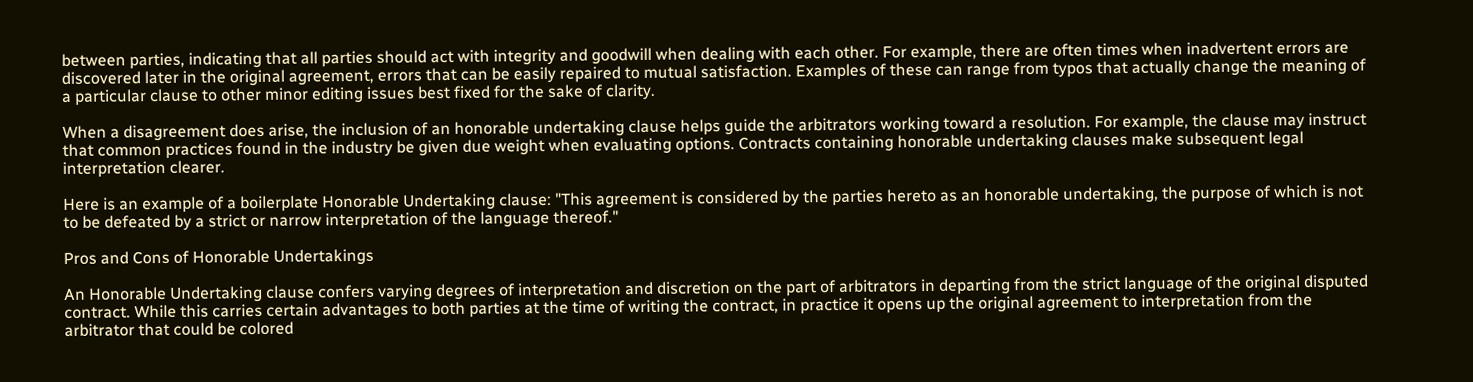between parties, indicating that all parties should act with integrity and goodwill when dealing with each other. For example, there are often times when inadvertent errors are discovered later in the original agreement, errors that can be easily repaired to mutual satisfaction. Examples of these can range from typos that actually change the meaning of a particular clause to other minor editing issues best fixed for the sake of clarity.

When a disagreement does arise, the inclusion of an honorable undertaking clause helps guide the arbitrators working toward a resolution. For example, the clause may instruct that common practices found in the industry be given due weight when evaluating options. Contracts containing honorable undertaking clauses make subsequent legal interpretation clearer.

Here is an example of a boilerplate Honorable Undertaking clause: "This agreement is considered by the parties hereto as an honorable undertaking, the purpose of which is not to be defeated by a strict or narrow interpretation of the language thereof."

Pros and Cons of Honorable Undertakings

An Honorable Undertaking clause confers varying degrees of interpretation and discretion on the part of arbitrators in departing from the strict language of the original disputed contract. While this carries certain advantages to both parties at the time of writing the contract, in practice it opens up the original agreement to interpretation from the arbitrator that could be colored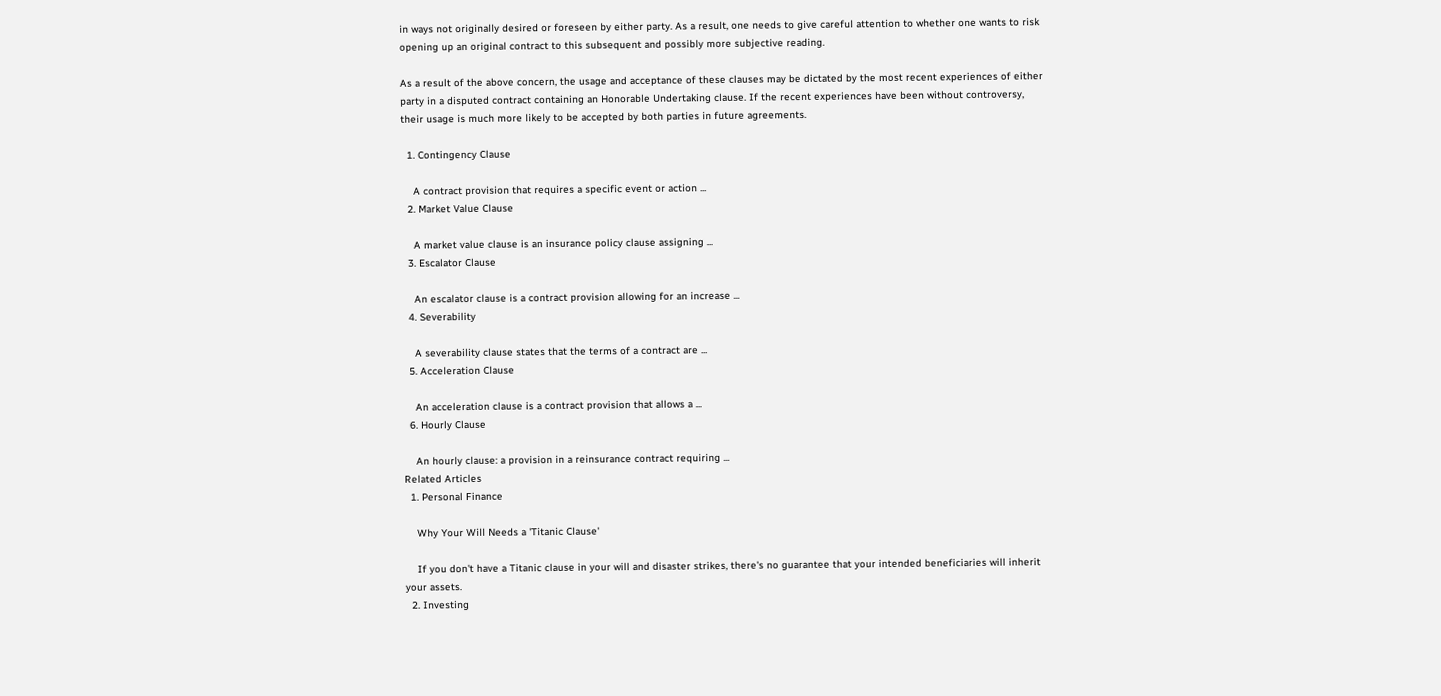in ways not originally desired or foreseen by either party. As a result, one needs to give careful attention to whether one wants to risk opening up an original contract to this subsequent and possibly more subjective reading.

As a result of the above concern, the usage and acceptance of these clauses may be dictated by the most recent experiences of either party in a disputed contract containing an Honorable Undertaking clause. If the recent experiences have been without controversy, their usage is much more likely to be accepted by both parties in future agreements.

  1. Contingency Clause

    A contract provision that requires a specific event or action ...
  2. Market Value Clause

    A market value clause is an insurance policy clause assigning ...
  3. Escalator Clause

    An escalator clause is a contract provision allowing for an increase ...
  4. Severability

    A severability clause states that the terms of a contract are ...
  5. Acceleration Clause

    An acceleration clause is a contract provision that allows a ...
  6. Hourly Clause

    An hourly clause: a provision in a reinsurance contract requiring ...
Related Articles
  1. Personal Finance

    Why Your Will Needs a 'Titanic Clause'

    If you don't have a Titanic clause in your will and disaster strikes, there's no guarantee that your intended beneficiaries will inherit your assets.
  2. Investing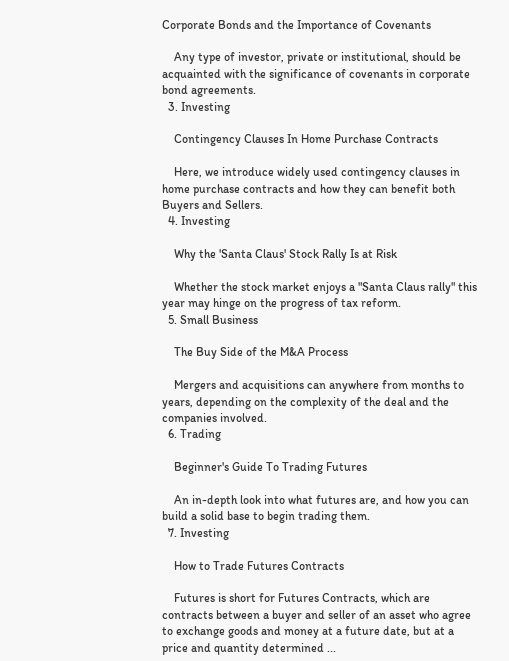Corporate Bonds and the Importance of Covenants

    Any type of investor, private or institutional, should be acquainted with the significance of covenants in corporate bond agreements.
  3. Investing

    Contingency Clauses In Home Purchase Contracts

    Here, we introduce widely used contingency clauses in home purchase contracts and how they can benefit both Buyers and Sellers.
  4. Investing

    Why the 'Santa Claus' Stock Rally Is at Risk

    Whether the stock market enjoys a "Santa Claus rally" this year may hinge on the progress of tax reform.
  5. Small Business

    The Buy Side of the M&A Process

    Mergers and acquisitions can anywhere from months to years, depending on the complexity of the deal and the companies involved.
  6. Trading

    Beginner's Guide To Trading Futures

    An in-depth look into what futures are, and how you can build a solid base to begin trading them.
  7. Investing

    How to Trade Futures Contracts

    Futures is short for Futures Contracts, which are contracts between a buyer and seller of an asset who agree to exchange goods and money at a future date, but at a price and quantity determined ...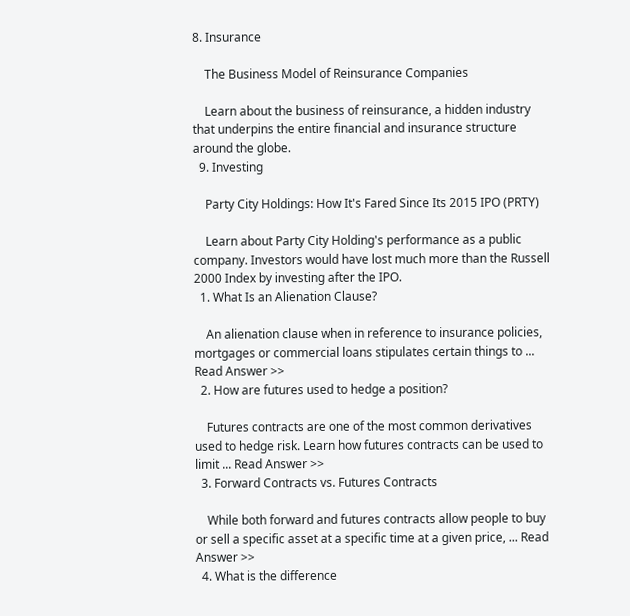8. Insurance

    The Business Model of Reinsurance Companies

    Learn about the business of reinsurance, a hidden industry that underpins the entire financial and insurance structure around the globe.
  9. Investing

    Party City Holdings: How It's Fared Since Its 2015 IPO (PRTY)

    Learn about Party City Holding's performance as a public company. Investors would have lost much more than the Russell 2000 Index by investing after the IPO.
  1. What Is an Alienation Clause?

    An alienation clause when in reference to insurance policies, mortgages or commercial loans stipulates certain things to ... Read Answer >>
  2. How are futures used to hedge a position?

    Futures contracts are one of the most common derivatives used to hedge risk. Learn how futures contracts can be used to limit ... Read Answer >>
  3. Forward Contracts vs. Futures Contracts

    While both forward and futures contracts allow people to buy or sell a specific asset at a specific time at a given price, ... Read Answer >>
  4. What is the difference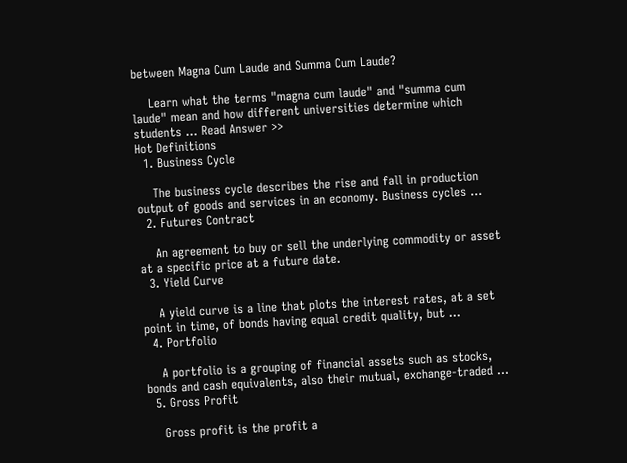between Magna Cum Laude and Summa Cum Laude?

    Learn what the terms "magna cum laude" and "summa cum laude" mean and how different universities determine which students ... Read Answer >>
Hot Definitions
  1. Business Cycle

    The business cycle describes the rise and fall in production output of goods and services in an economy. Business cycles ...
  2. Futures Contract

    An agreement to buy or sell the underlying commodity or asset at a specific price at a future date.
  3. Yield Curve

    A yield curve is a line that plots the interest rates, at a set point in time, of bonds having equal credit quality, but ...
  4. Portfolio

    A portfolio is a grouping of financial assets such as stocks, bonds and cash equivalents, also their mutual, exchange-traded ...
  5. Gross Profit

    Gross profit is the profit a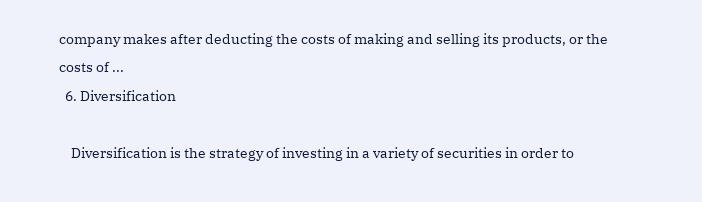company makes after deducting the costs of making and selling its products, or the costs of ...
  6. Diversification

    Diversification is the strategy of investing in a variety of securities in order to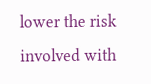lower the risk involved with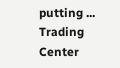putting ...
Trading Center